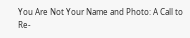You Are Not Your Name and Photo: A Call to Re-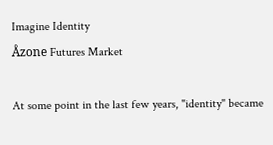Imagine Identity
Åzone Futures Market

At some point in the last few years, "identity" became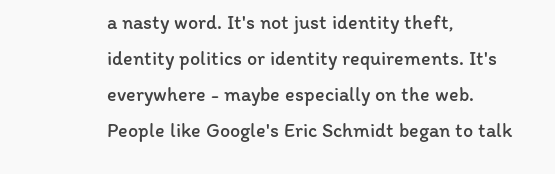a nasty word. It's not just identity theft, identity politics or identity requirements. It's everywhere - maybe especially on the web. People like Google's Eric Schmidt began to talk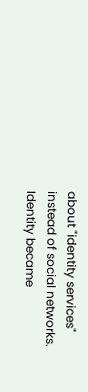about "identity services" instead of social networks. Identity became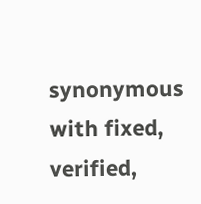synonymous with fixed, verified,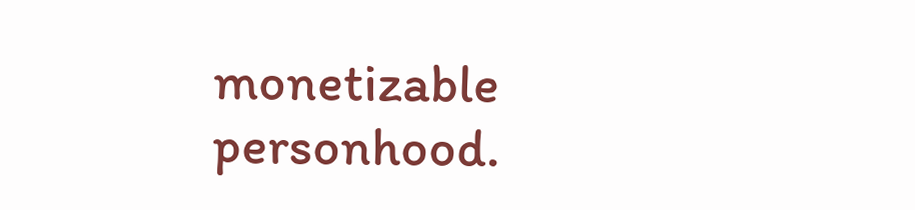monetizable personhood.